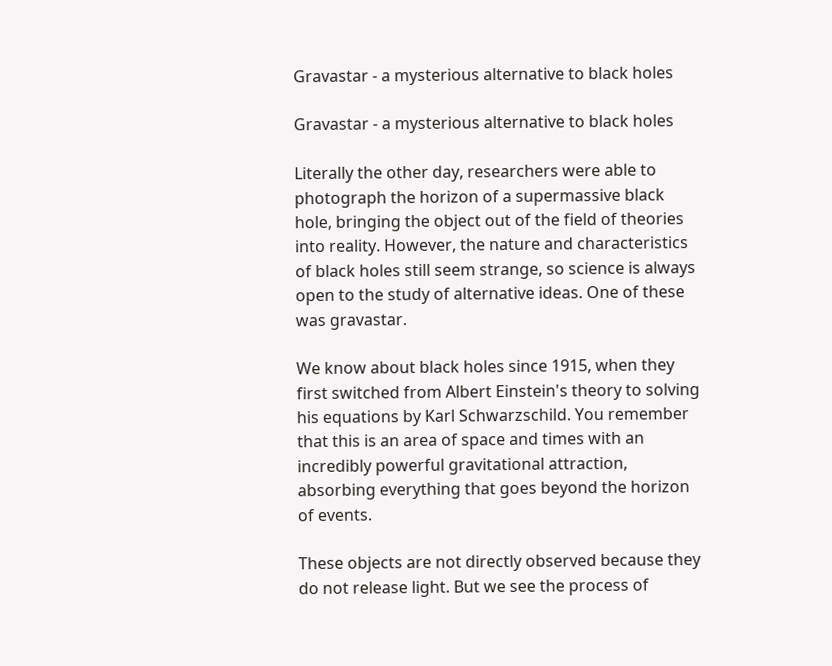Gravastar - a mysterious alternative to black holes

Gravastar - a mysterious alternative to black holes

Literally the other day, researchers were able to photograph the horizon of a supermassive black hole, bringing the object out of the field of theories into reality. However, the nature and characteristics of black holes still seem strange, so science is always open to the study of alternative ideas. One of these was gravastar.

We know about black holes since 1915, when they first switched from Albert Einstein's theory to solving his equations by Karl Schwarzschild. You remember that this is an area of space and times with an incredibly powerful gravitational attraction, absorbing everything that goes beyond the horizon of events.

These objects are not directly observed because they do not release light. But we see the process of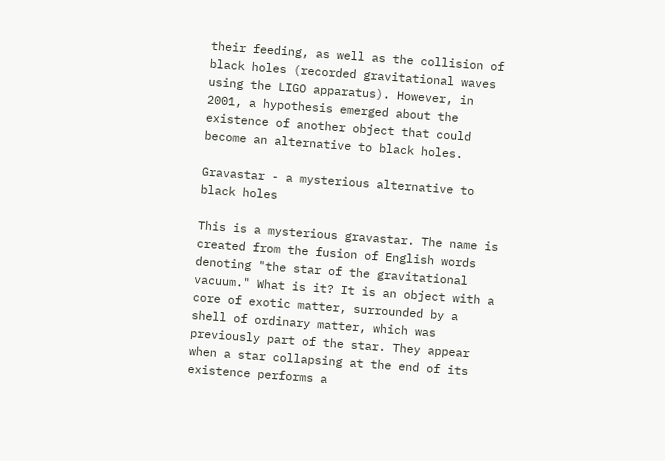their feeding, as well as the collision of black holes (recorded gravitational waves using the LIGO apparatus). However, in 2001, a hypothesis emerged about the existence of another object that could become an alternative to black holes.

Gravastar - a mysterious alternative to black holes

This is a mysterious gravastar. The name is created from the fusion of English words denoting "the star of the gravitational vacuum." What is it? It is an object with a core of exotic matter, surrounded by a shell of ordinary matter, which was previously part of the star. They appear when a star collapsing at the end of its existence performs a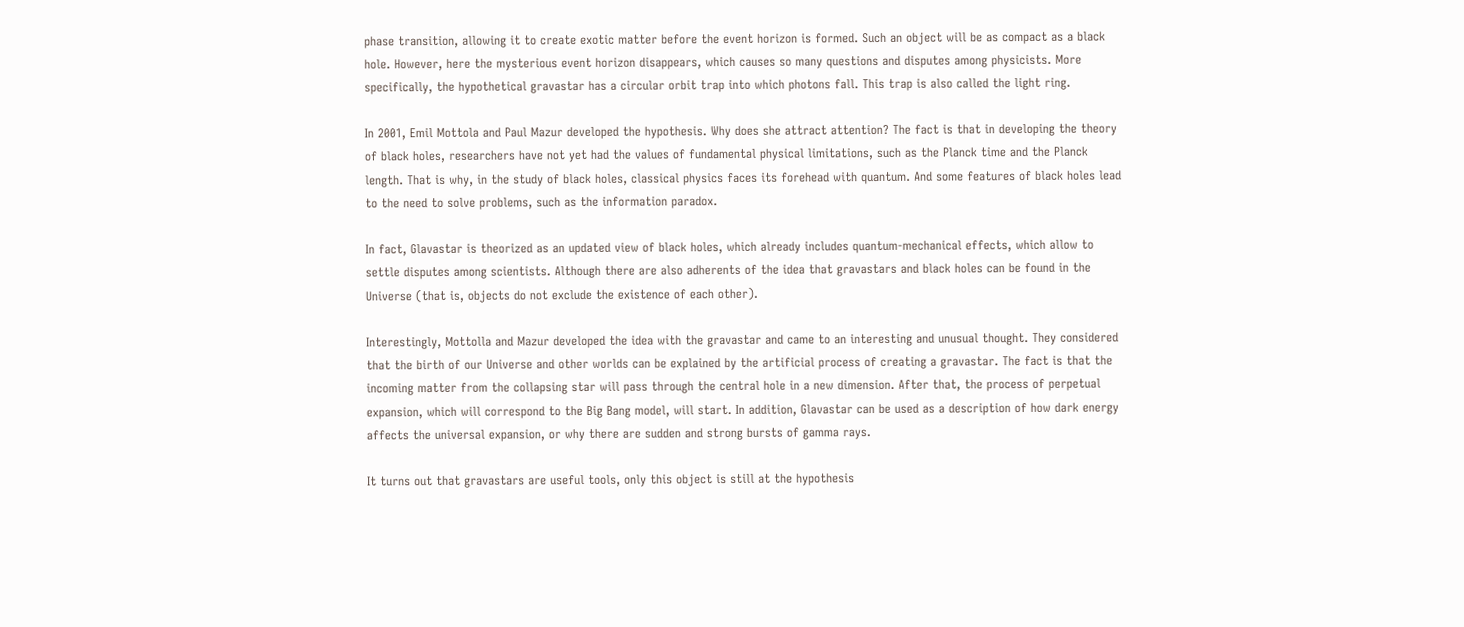phase transition, allowing it to create exotic matter before the event horizon is formed. Such an object will be as compact as a black hole. However, here the mysterious event horizon disappears, which causes so many questions and disputes among physicists. More specifically, the hypothetical gravastar has a circular orbit trap into which photons fall. This trap is also called the light ring.

In 2001, Emil Mottola and Paul Mazur developed the hypothesis. Why does she attract attention? The fact is that in developing the theory of black holes, researchers have not yet had the values of fundamental physical limitations, such as the Planck time and the Planck length. That is why, in the study of black holes, classical physics faces its forehead with quantum. And some features of black holes lead to the need to solve problems, such as the information paradox.

In fact, Glavastar is theorized as an updated view of black holes, which already includes quantum-mechanical effects, which allow to settle disputes among scientists. Although there are also adherents of the idea that gravastars and black holes can be found in the Universe (that is, objects do not exclude the existence of each other).

Interestingly, Mottolla and Mazur developed the idea with the gravastar and came to an interesting and unusual thought. They considered that the birth of our Universe and other worlds can be explained by the artificial process of creating a gravastar. The fact is that the incoming matter from the collapsing star will pass through the central hole in a new dimension. After that, the process of perpetual expansion, which will correspond to the Big Bang model, will start. In addition, Glavastar can be used as a description of how dark energy affects the universal expansion, or why there are sudden and strong bursts of gamma rays.

It turns out that gravastars are useful tools, only this object is still at the hypothesis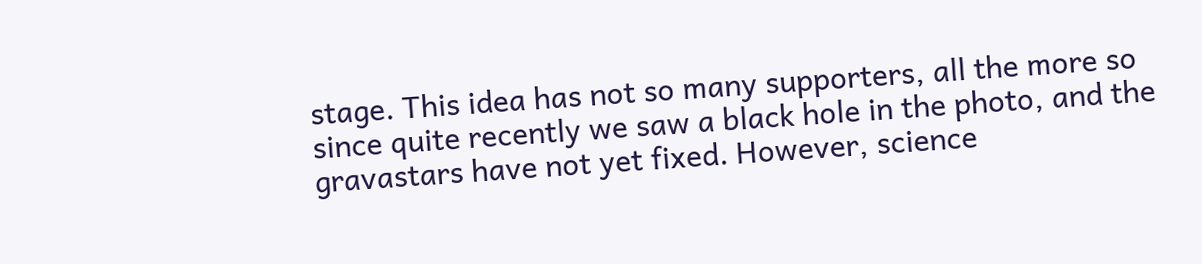stage. This idea has not so many supporters, all the more so since quite recently we saw a black hole in the photo, and the gravastars have not yet fixed. However, science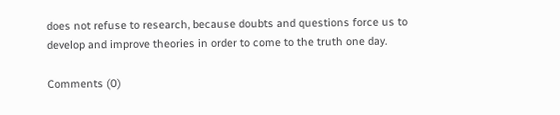does not refuse to research, because doubts and questions force us to develop and improve theories in order to come to the truth one day.

Comments (0)